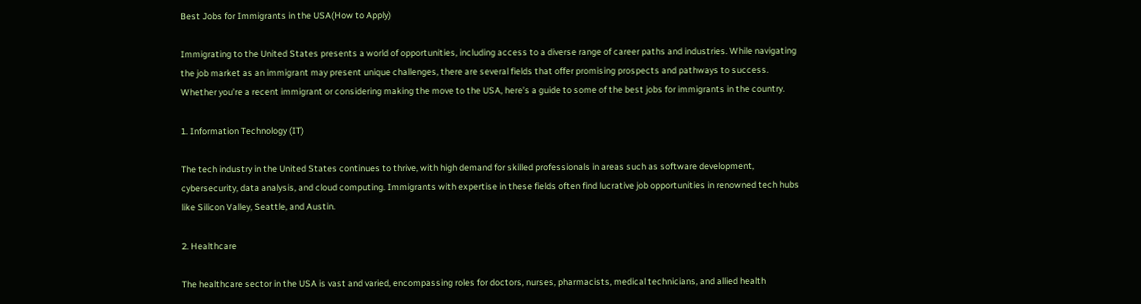Best Jobs for Immigrants in the USA(How to Apply)

Immigrating to the United States presents a world of opportunities, including access to a diverse range of career paths and industries. While navigating the job market as an immigrant may present unique challenges, there are several fields that offer promising prospects and pathways to success. Whether you’re a recent immigrant or considering making the move to the USA, here’s a guide to some of the best jobs for immigrants in the country.

1. Information Technology (IT)

The tech industry in the United States continues to thrive, with high demand for skilled professionals in areas such as software development, cybersecurity, data analysis, and cloud computing. Immigrants with expertise in these fields often find lucrative job opportunities in renowned tech hubs like Silicon Valley, Seattle, and Austin.

2. Healthcare

The healthcare sector in the USA is vast and varied, encompassing roles for doctors, nurses, pharmacists, medical technicians, and allied health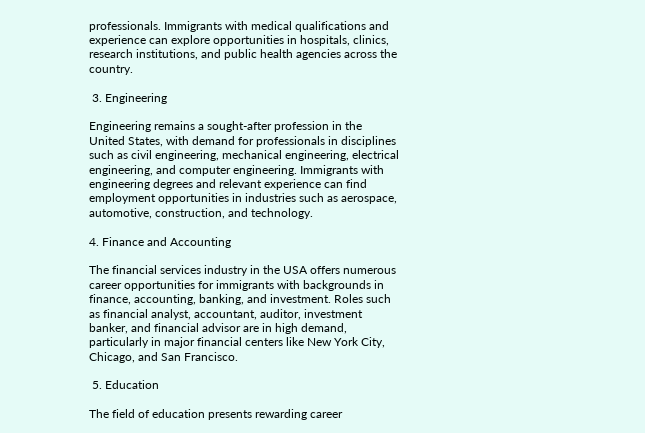professionals. Immigrants with medical qualifications and experience can explore opportunities in hospitals, clinics, research institutions, and public health agencies across the country.

 3. Engineering

Engineering remains a sought-after profession in the United States, with demand for professionals in disciplines such as civil engineering, mechanical engineering, electrical engineering, and computer engineering. Immigrants with engineering degrees and relevant experience can find employment opportunities in industries such as aerospace, automotive, construction, and technology.

4. Finance and Accounting

The financial services industry in the USA offers numerous career opportunities for immigrants with backgrounds in finance, accounting, banking, and investment. Roles such as financial analyst, accountant, auditor, investment banker, and financial advisor are in high demand, particularly in major financial centers like New York City, Chicago, and San Francisco.

 5. Education

The field of education presents rewarding career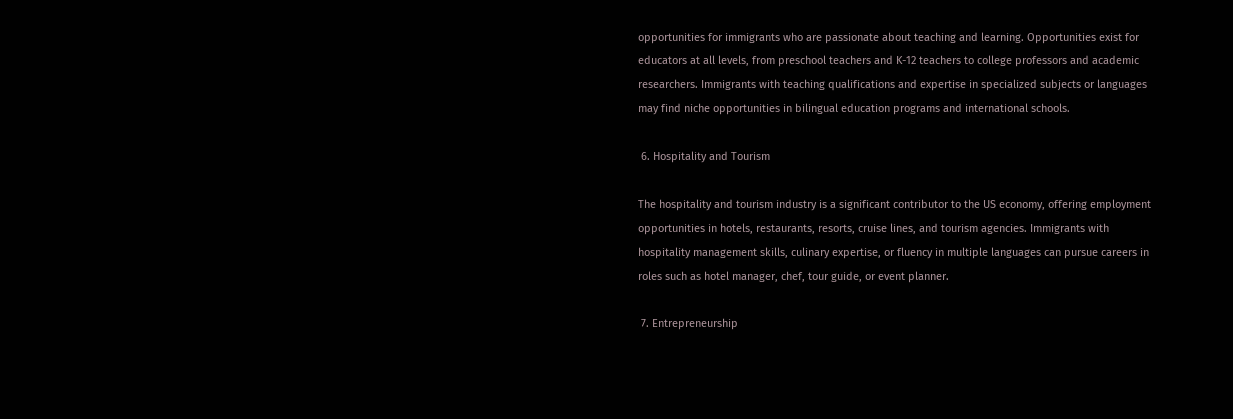opportunities for immigrants who are passionate about teaching and learning. Opportunities exist for educators at all levels, from preschool teachers and K-12 teachers to college professors and academic researchers. Immigrants with teaching qualifications and expertise in specialized subjects or languages may find niche opportunities in bilingual education programs and international schools.

 6. Hospitality and Tourism

The hospitality and tourism industry is a significant contributor to the US economy, offering employment opportunities in hotels, restaurants, resorts, cruise lines, and tourism agencies. Immigrants with hospitality management skills, culinary expertise, or fluency in multiple languages can pursue careers in roles such as hotel manager, chef, tour guide, or event planner.

 7. Entrepreneurship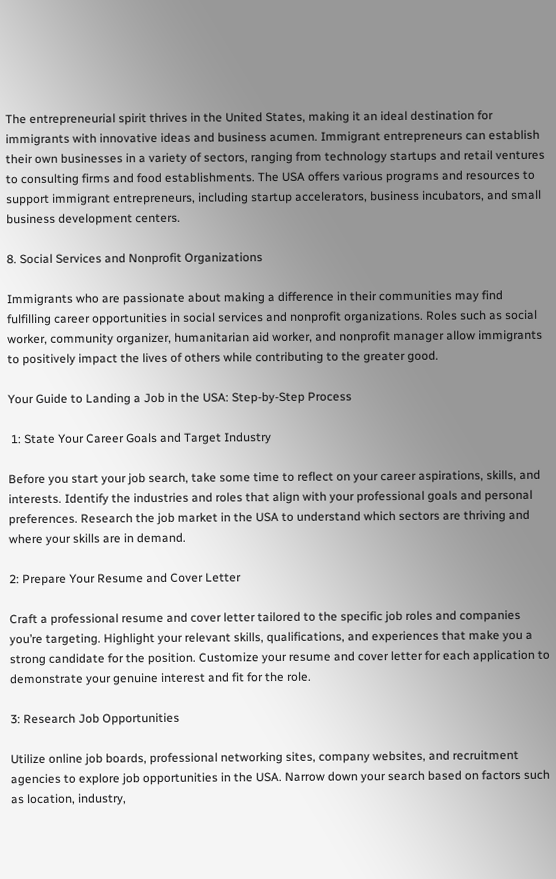The entrepreneurial spirit thrives in the United States, making it an ideal destination for immigrants with innovative ideas and business acumen. Immigrant entrepreneurs can establish their own businesses in a variety of sectors, ranging from technology startups and retail ventures to consulting firms and food establishments. The USA offers various programs and resources to support immigrant entrepreneurs, including startup accelerators, business incubators, and small business development centers.

8. Social Services and Nonprofit Organizations

Immigrants who are passionate about making a difference in their communities may find fulfilling career opportunities in social services and nonprofit organizations. Roles such as social worker, community organizer, humanitarian aid worker, and nonprofit manager allow immigrants to positively impact the lives of others while contributing to the greater good.

Your Guide to Landing a Job in the USA: Step-by-Step Process

 1: State Your Career Goals and Target Industry

Before you start your job search, take some time to reflect on your career aspirations, skills, and interests. Identify the industries and roles that align with your professional goals and personal preferences. Research the job market in the USA to understand which sectors are thriving and where your skills are in demand.

2: Prepare Your Resume and Cover Letter

Craft a professional resume and cover letter tailored to the specific job roles and companies you’re targeting. Highlight your relevant skills, qualifications, and experiences that make you a strong candidate for the position. Customize your resume and cover letter for each application to demonstrate your genuine interest and fit for the role.

3: Research Job Opportunities

Utilize online job boards, professional networking sites, company websites, and recruitment agencies to explore job opportunities in the USA. Narrow down your search based on factors such as location, industry,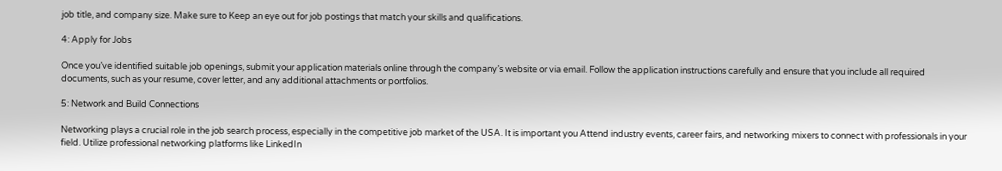job title, and company size. Make sure to Keep an eye out for job postings that match your skills and qualifications.

4: Apply for Jobs

Once you’ve identified suitable job openings, submit your application materials online through the company’s website or via email. Follow the application instructions carefully and ensure that you include all required documents, such as your resume, cover letter, and any additional attachments or portfolios.

5: Network and Build Connections

Networking plays a crucial role in the job search process, especially in the competitive job market of the USA. It is important you Attend industry events, career fairs, and networking mixers to connect with professionals in your field. Utilize professional networking platforms like LinkedIn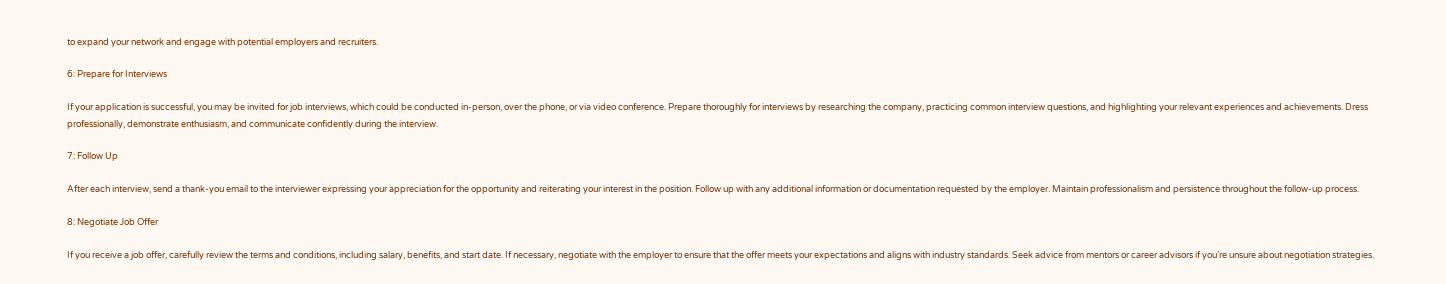to expand your network and engage with potential employers and recruiters.

6: Prepare for Interviews

If your application is successful, you may be invited for job interviews, which could be conducted in-person, over the phone, or via video conference. Prepare thoroughly for interviews by researching the company, practicing common interview questions, and highlighting your relevant experiences and achievements. Dress professionally, demonstrate enthusiasm, and communicate confidently during the interview.

7: Follow Up

After each interview, send a thank-you email to the interviewer expressing your appreciation for the opportunity and reiterating your interest in the position. Follow up with any additional information or documentation requested by the employer. Maintain professionalism and persistence throughout the follow-up process.

8: Negotiate Job Offer

If you receive a job offer, carefully review the terms and conditions, including salary, benefits, and start date. If necessary, negotiate with the employer to ensure that the offer meets your expectations and aligns with industry standards. Seek advice from mentors or career advisors if you’re unsure about negotiation strategies.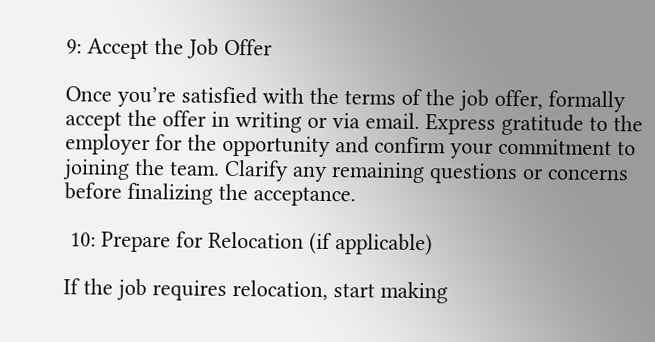9: Accept the Job Offer

Once you’re satisfied with the terms of the job offer, formally accept the offer in writing or via email. Express gratitude to the employer for the opportunity and confirm your commitment to joining the team. Clarify any remaining questions or concerns before finalizing the acceptance.

 10: Prepare for Relocation (if applicable)

If the job requires relocation, start making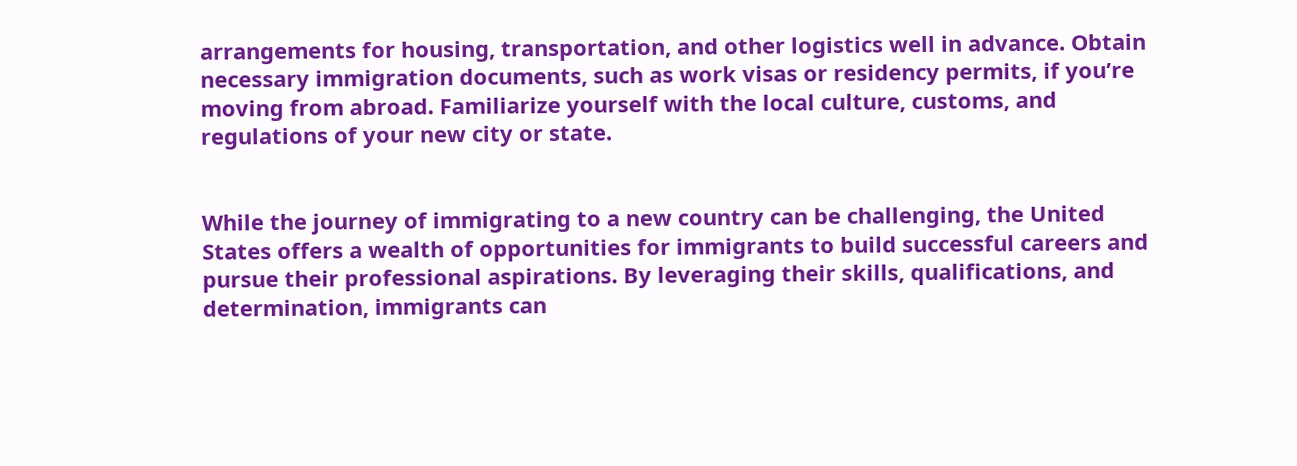arrangements for housing, transportation, and other logistics well in advance. Obtain necessary immigration documents, such as work visas or residency permits, if you’re moving from abroad. Familiarize yourself with the local culture, customs, and regulations of your new city or state.


While the journey of immigrating to a new country can be challenging, the United States offers a wealth of opportunities for immigrants to build successful careers and pursue their professional aspirations. By leveraging their skills, qualifications, and determination, immigrants can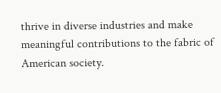thrive in diverse industries and make meaningful contributions to the fabric of American society.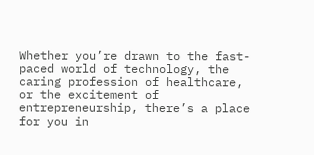Whether you’re drawn to the fast-paced world of technology, the caring profession of healthcare, or the excitement of entrepreneurship, there’s a place for you in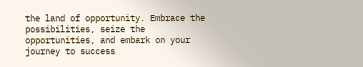the land of opportunity. Embrace the possibilities, seize the opportunities, and embark on your journey to success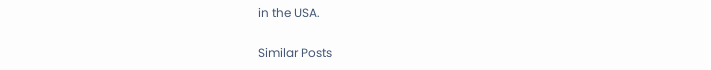in the USA.

Similar Posts